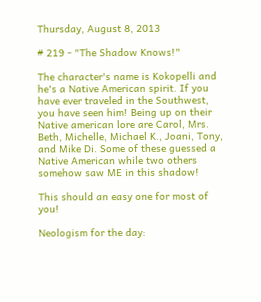Thursday, August 8, 2013

# 219 - "The Shadow Knows!"

The character's name is Kokopelli and he's a Native American spirit. If you have ever traveled in the Southwest, you have seen him! Being up on their Native american lore are Carol, Mrs. Beth, Michelle, Michael K., Joani, Tony, and Mike Di. Some of these guessed a Native American while two others somehow saw ME in this shadow!

This should an easy one for most of you!

Neologism for the day: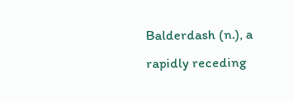Balderdash (n.), a rapidly receding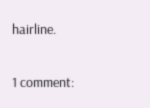hairline.

1 comment: